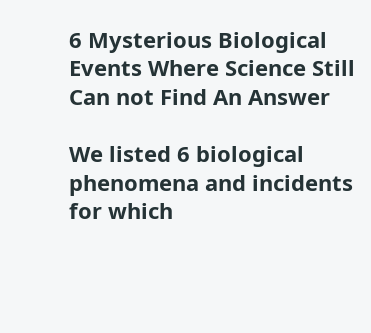6 Mysterious Biological Events Where Science Still Can not Find An Answer

We listed 6 biological phenomena and incidents for which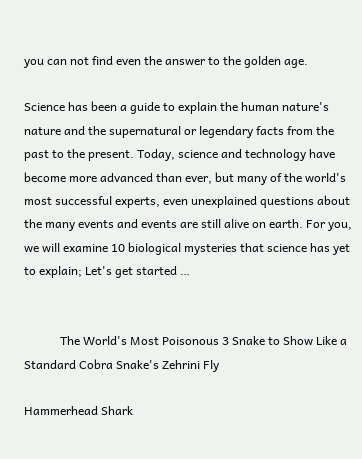you can not find even the answer to the golden age.

Science has been a guide to explain the human nature's nature and the supernatural or legendary facts from the past to the present. Today, science and technology have become more advanced than ever, but many of the world's most successful experts, even unexplained questions about the many events and events are still alive on earth. For you, we will examine 10 biological mysteries that science has yet to explain; Let's get started …


            The World's Most Poisonous 3 Snake to Show Like a Standard Cobra Snake's Zehrini Fly

Hammerhead Shark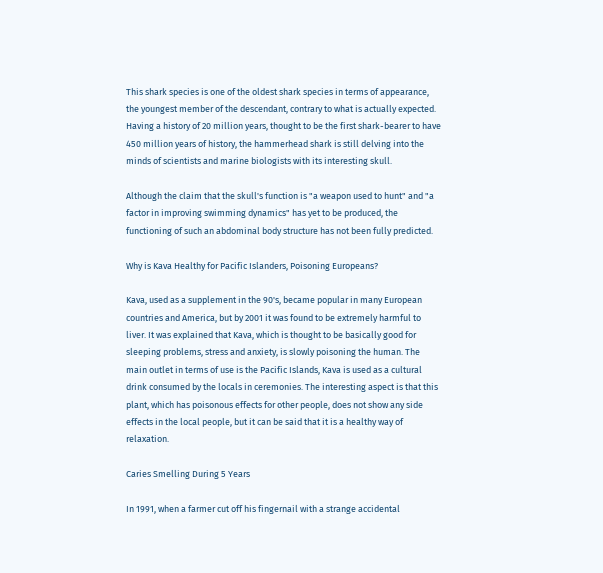This shark species is one of the oldest shark species in terms of appearance, the youngest member of the descendant, contrary to what is actually expected. Having a history of 20 million years, thought to be the first shark-bearer to have 450 million years of history, the hammerhead shark is still delving into the minds of scientists and marine biologists with its interesting skull.

Although the claim that the skull's function is "a weapon used to hunt" and "a factor in improving swimming dynamics" has yet to be produced, the functioning of such an abdominal body structure has not been fully predicted.

Why is Kava Healthy for Pacific Islanders, Poisoning Europeans?

Kava, used as a supplement in the 90's, became popular in many European countries and America, but by 2001 it was found to be extremely harmful to liver. It was explained that Kava, which is thought to be basically good for sleeping problems, stress and anxiety, is slowly poisoning the human. The main outlet in terms of use is the Pacific Islands, Kava is used as a cultural drink consumed by the locals in ceremonies. The interesting aspect is that this plant, which has poisonous effects for other people, does not show any side effects in the local people, but it can be said that it is a healthy way of relaxation.

Caries Smelling During 5 Years

In 1991, when a farmer cut off his fingernail with a strange accidental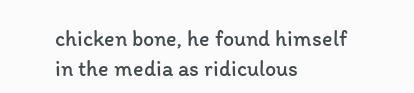chicken bone, he found himself in the media as ridiculous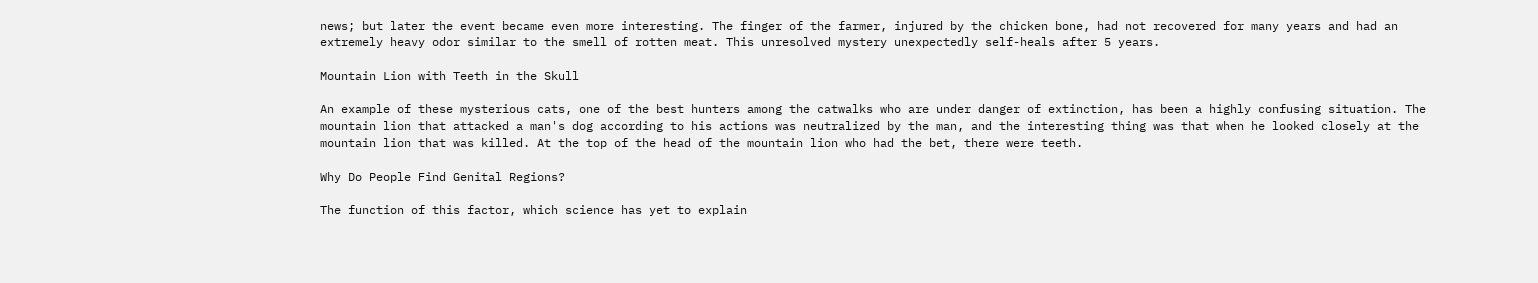news; but later the event became even more interesting. The finger of the farmer, injured by the chicken bone, had not recovered for many years and had an extremely heavy odor similar to the smell of rotten meat. This unresolved mystery unexpectedly self-heals after 5 years.

Mountain Lion with Teeth in the Skull

An example of these mysterious cats, one of the best hunters among the catwalks who are under danger of extinction, has been a highly confusing situation. The mountain lion that attacked a man's dog according to his actions was neutralized by the man, and the interesting thing was that when he looked closely at the mountain lion that was killed. At the top of the head of the mountain lion who had the bet, there were teeth.

Why Do People Find Genital Regions?

The function of this factor, which science has yet to explain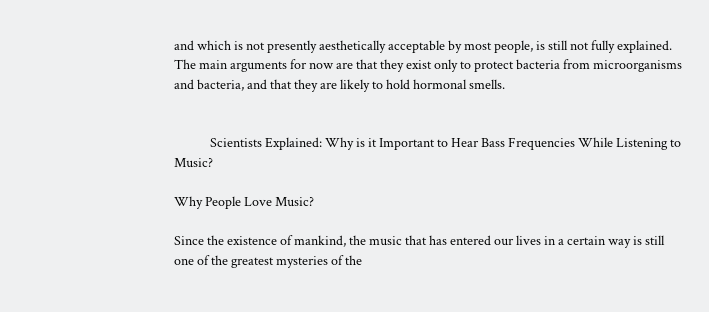and which is not presently aesthetically acceptable by most people, is still not fully explained. The main arguments for now are that they exist only to protect bacteria from microorganisms and bacteria, and that they are likely to hold hormonal smells.


            Scientists Explained: Why is it Important to Hear Bass Frequencies While Listening to Music?

Why People Love Music?

Since the existence of mankind, the music that has entered our lives in a certain way is still one of the greatest mysteries of the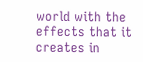world with the effects that it creates in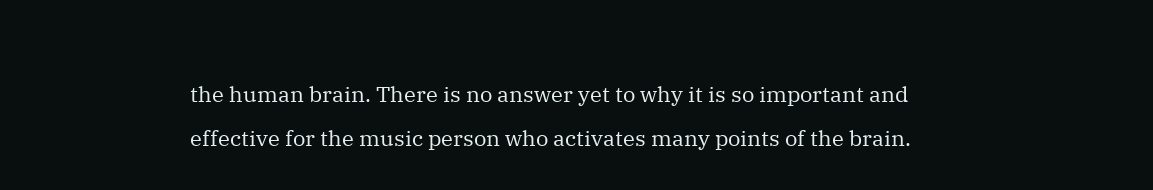the human brain. There is no answer yet to why it is so important and effective for the music person who activates many points of the brain.